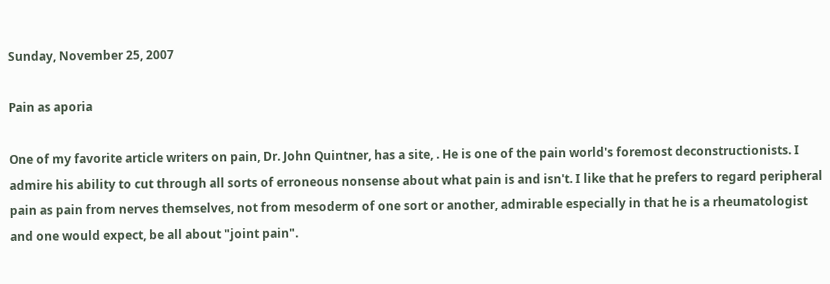Sunday, November 25, 2007

Pain as aporia

One of my favorite article writers on pain, Dr. John Quintner, has a site, . He is one of the pain world's foremost deconstructionists. I admire his ability to cut through all sorts of erroneous nonsense about what pain is and isn't. I like that he prefers to regard peripheral pain as pain from nerves themselves, not from mesoderm of one sort or another, admirable especially in that he is a rheumatologist and one would expect, be all about "joint pain".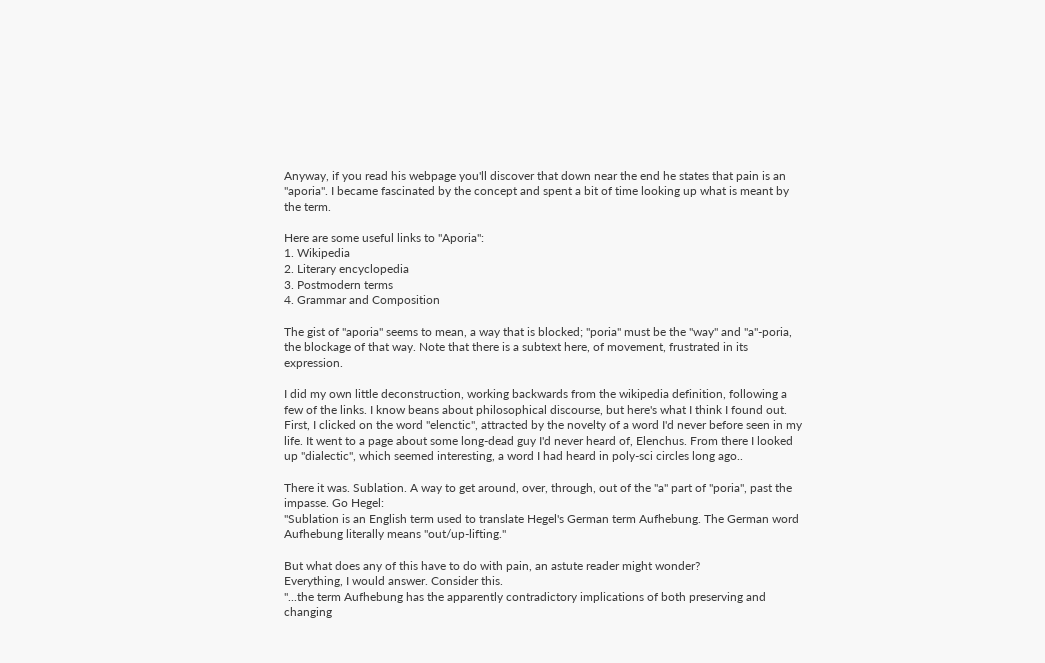Anyway, if you read his webpage you'll discover that down near the end he states that pain is an "aporia". I became fascinated by the concept and spent a bit of time looking up what is meant by the term.

Here are some useful links to "Aporia":
1. Wikipedia
2. Literary encyclopedia
3. Postmodern terms
4. Grammar and Composition

The gist of "aporia" seems to mean, a way that is blocked; "poria" must be the "way" and "a"-poria, the blockage of that way. Note that there is a subtext here, of movement, frustrated in its expression.

I did my own little deconstruction, working backwards from the wikipedia definition, following a few of the links. I know beans about philosophical discourse, but here's what I think I found out. First, I clicked on the word "elenctic", attracted by the novelty of a word I'd never before seen in my life. It went to a page about some long-dead guy I'd never heard of, Elenchus. From there I looked up "dialectic", which seemed interesting, a word I had heard in poly-sci circles long ago..

There it was. Sublation. A way to get around, over, through, out of the "a" part of "poria", past the impasse. Go Hegel:
"Sublation is an English term used to translate Hegel's German term Aufhebung. The German word Aufhebung literally means "out/up-lifting."

But what does any of this have to do with pain, an astute reader might wonder?
Everything, I would answer. Consider this.
"...the term Aufhebung has the apparently contradictory implications of both preserving and changing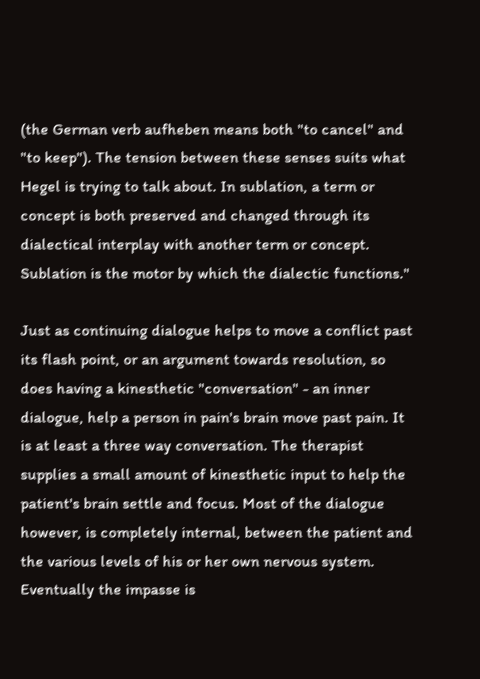(the German verb aufheben means both "to cancel" and "to keep"). The tension between these senses suits what Hegel is trying to talk about. In sublation, a term or concept is both preserved and changed through its dialectical interplay with another term or concept. Sublation is the motor by which the dialectic functions."

Just as continuing dialogue helps to move a conflict past its flash point, or an argument towards resolution, so does having a kinesthetic "conversation" - an inner dialogue, help a person in pain's brain move past pain. It is at least a three way conversation. The therapist supplies a small amount of kinesthetic input to help the patient's brain settle and focus. Most of the dialogue however, is completely internal, between the patient and the various levels of his or her own nervous system. Eventually the impasse is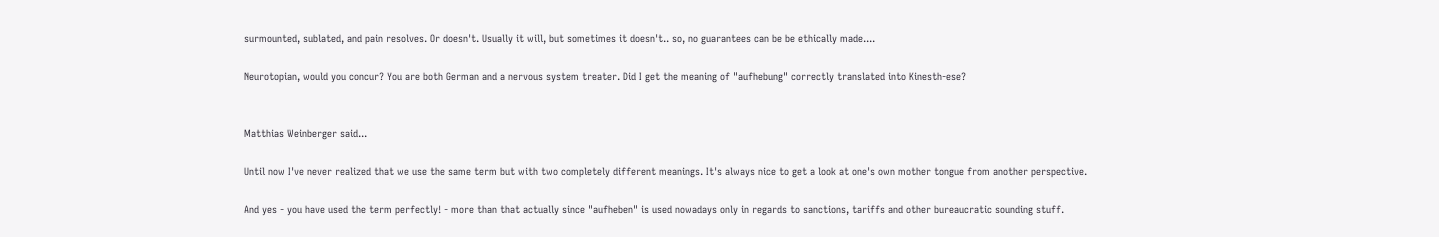surmounted, sublated, and pain resolves. Or doesn't. Usually it will, but sometimes it doesn't.. so, no guarantees can be be ethically made....

Neurotopian, would you concur? You are both German and a nervous system treater. Did I get the meaning of "aufhebung" correctly translated into Kinesth-ese?


Matthias Weinberger said...

Until now I've never realized that we use the same term but with two completely different meanings. It's always nice to get a look at one's own mother tongue from another perspective.

And yes - you have used the term perfectly! - more than that actually since "aufheben" is used nowadays only in regards to sanctions, tariffs and other bureaucratic sounding stuff.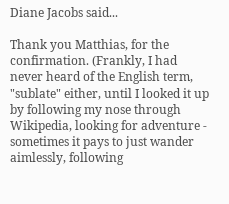Diane Jacobs said...

Thank you Matthias, for the confirmation. (Frankly, I had never heard of the English term, "sublate" either, until I looked it up by following my nose through Wikipedia, looking for adventure - sometimes it pays to just wander aimlessly, following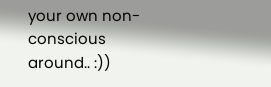your own non-conscious around.. :))